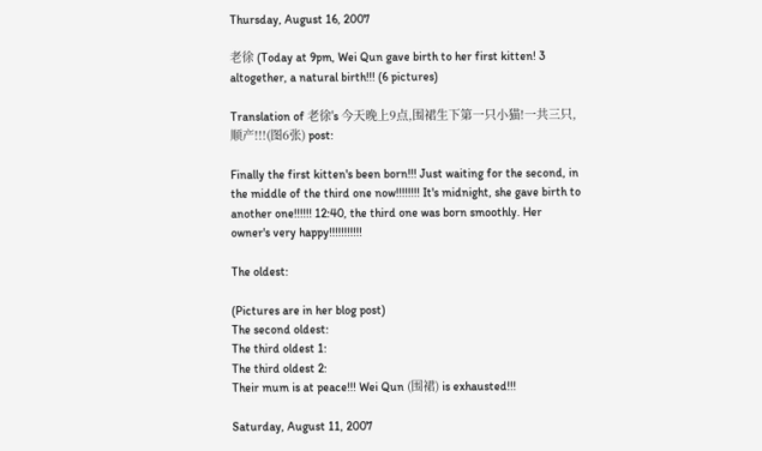Thursday, August 16, 2007

老徐 (Today at 9pm, Wei Qun gave birth to her first kitten! 3 altogether, a natural birth!!! (6 pictures)

Translation of 老徐's 今天晚上9点,围裙生下第一只小猫!一共三只,顺产!!!(图6张) post:

Finally the first kitten's been born!!! Just waiting for the second, in the middle of the third one now!!!!!!!! It's midnight, she gave birth to another one!!!!!! 12:40, the third one was born smoothly. Her owner's very happy!!!!!!!!!!!

The oldest:

(Pictures are in her blog post)
The second oldest:
The third oldest 1:
The third oldest 2:
Their mum is at peace!!! Wei Qun (围裙) is exhausted!!!

Saturday, August 11, 2007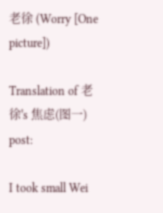老徐 (Worry [One picture])

Translation of 老徐's 焦虑(图一) post:

I took small Wei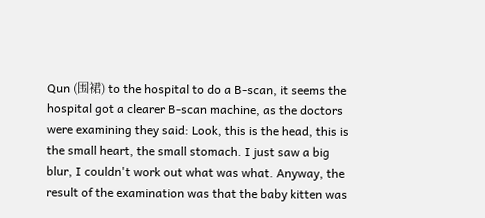Qun (围裙) to the hospital to do a B-scan, it seems the hospital got a clearer B-scan machine, as the doctors were examining they said: Look, this is the head, this is the small heart, the small stomach. I just saw a big blur, I couldn't work out what was what. Anyway, the result of the examination was that the baby kitten was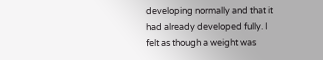developing normally and that it had already developed fully. I felt as though a weight was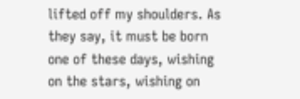lifted off my shoulders. As they say, it must be born one of these days, wishing on the stars, wishing on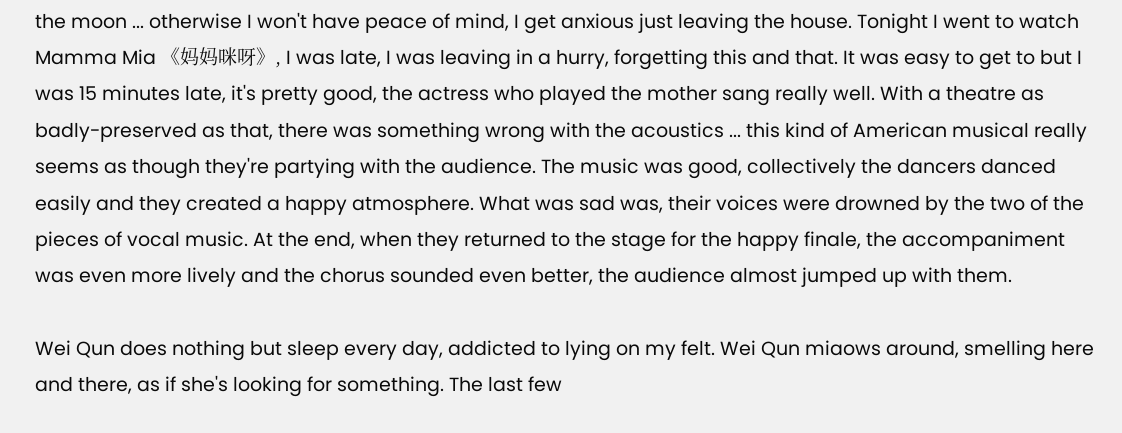the moon ... otherwise I won't have peace of mind, I get anxious just leaving the house. Tonight I went to watch Mamma Mia 《妈妈咪呀》, I was late, I was leaving in a hurry, forgetting this and that. It was easy to get to but I was 15 minutes late, it's pretty good, the actress who played the mother sang really well. With a theatre as badly-preserved as that, there was something wrong with the acoustics ... this kind of American musical really seems as though they're partying with the audience. The music was good, collectively the dancers danced easily and they created a happy atmosphere. What was sad was, their voices were drowned by the two of the pieces of vocal music. At the end, when they returned to the stage for the happy finale, the accompaniment was even more lively and the chorus sounded even better, the audience almost jumped up with them.

Wei Qun does nothing but sleep every day, addicted to lying on my felt. Wei Qun miaows around, smelling here and there, as if she's looking for something. The last few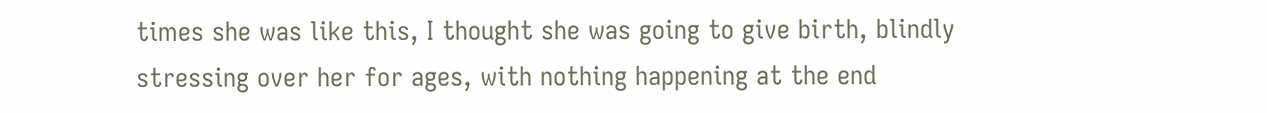times she was like this, I thought she was going to give birth, blindly stressing over her for ages, with nothing happening at the end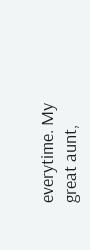everytime. My great aunt,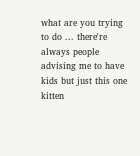what are you trying to do ... there're always people advising me to have kids but just this one kitten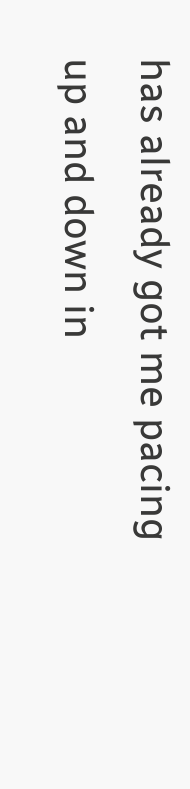has already got me pacing up and down in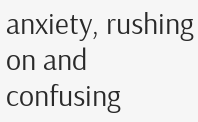anxiety, rushing on and confusing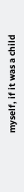myself, if it was a child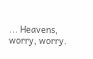... Heavens, worry, worry.